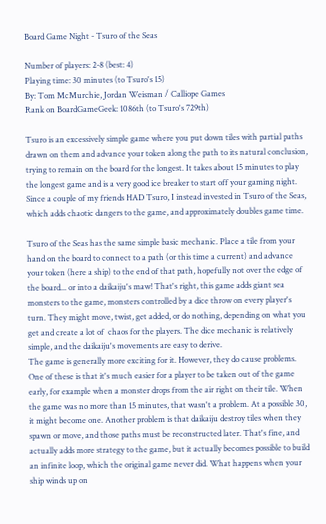Board Game Night - Tsuro of the Seas

Number of players: 2-8 (best: 4)
Playing time: 30 minutes (to Tsuro's 15)
By: Tom McMurchie, Jordan Weisman / Calliope Games
Rank on BoardGameGeek: 1086th (to Tsuro's 729th)

Tsuro is an excessively simple game where you put down tiles with partial paths drawn on them and advance your token along the path to its natural conclusion, trying to remain on the board for the longest. It takes about 15 minutes to play the longest game and is a very good ice breaker to start off your gaming night. Since a couple of my friends HAD Tsuro, I instead invested in Tsuro of the Seas, which adds chaotic dangers to the game, and approximately doubles game time.

Tsuro of the Seas has the same simple basic mechanic. Place a tile from your hand on the board to connect to a path (or this time a current) and advance your token (here a ship) to the end of that path, hopefully not over the edge of the board... or into a daikaiju's maw! That's right, this game adds giant sea monsters to the game, monsters controlled by a dice throw on every player's turn. They might move, twist, get added, or do nothing, depending on what you get and create a lot of  chaos for the players. The dice mechanic is relatively simple, and the daikaiju's movements are easy to derive.
The game is generally more exciting for it. However, they do cause problems. One of these is that it's much easier for a player to be taken out of the game early, for example when a monster drops from the air right on their tile. When the game was no more than 15 minutes, that wasn't a problem. At a possible 30, it might become one. Another problem is that daikaiju destroy tiles when they spawn or move, and those paths must be reconstructed later. That's fine, and actually adds more strategy to the game, but it actually becomes possible to build an infinite loop, which the original game never did. What happens when your ship winds up on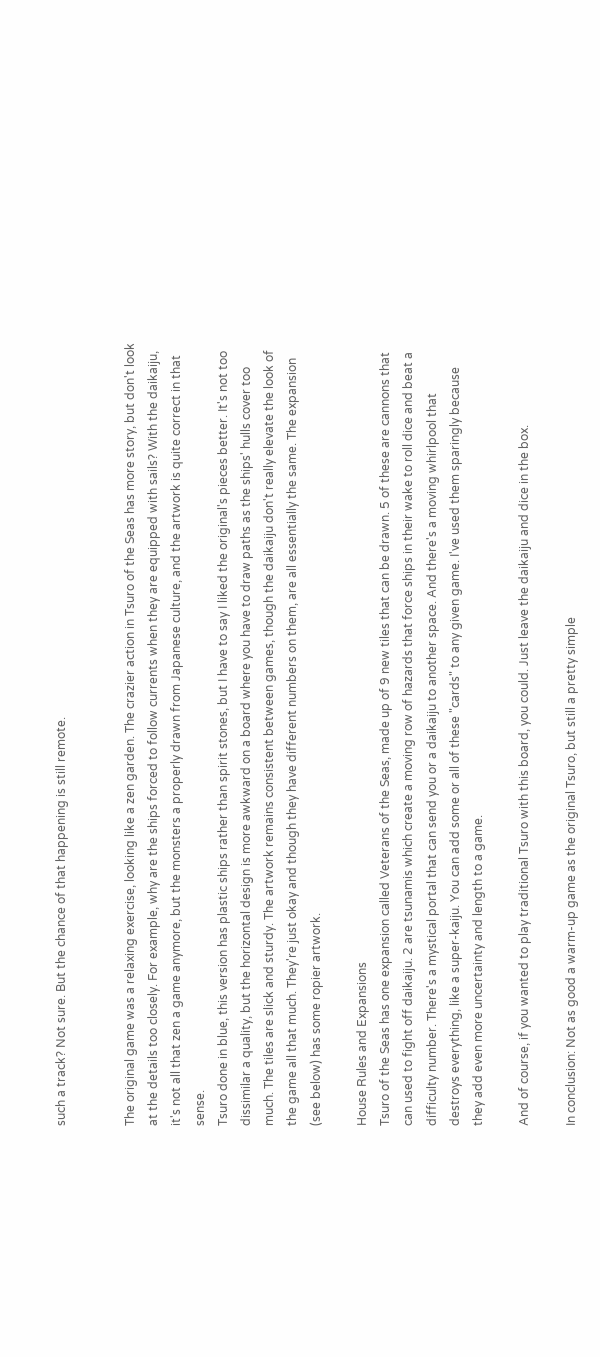such a track? Not sure. But the chance of that happening is still remote.


The original game was a relaxing exercise, looking like a zen garden. The crazier action in Tsuro of the Seas has more story, but don't look at the details too closely. For example, why are the ships forced to follow currents when they are equipped with sails? With the daikaiju, it's not all that zen a game anymore, but the monsters a properly drawn from Japanese culture, and the artwork is quite correct in that sense.
Tsuro done in blue, this version has plastic ships rather than spirit stones, but I have to say I liked the original's pieces better. It's not too dissimilar a quality, but the horizontal design is more awkward on a board where you have to draw paths as the ships' hulls cover too much. The tiles are slick and sturdy. The artwork remains consistent between games, though the daikaiju don't really elevate the look of the game all that much. They're just okay and though they have different numbers on them, are all essentially the same. The expansion (see below) has some ropier artwork.

House Rules and Expansions
Tsuro of the Seas has one expansion called Veterans of the Seas, made up of 9 new tiles that can be drawn. 5 of these are cannons that can used to fight off daikaiju. 2 are tsunamis which create a moving row of hazards that force ships in their wake to roll dice and beat a difficulty number. There's a mystical portal that can send you or a daikaiju to another space. And there's a moving whirlpool that destroys everything, like a super-kaiju. You can add some or all of these "cards" to any given game. I've used them sparingly because they add even more uncertainty and length to a game.

And of course, if you wanted to play traditional Tsuro with this board, you could. Just leave the daikaiju and dice in the box.

In conclusion: Not as good a warm-up game as the original Tsuro, but still a pretty simple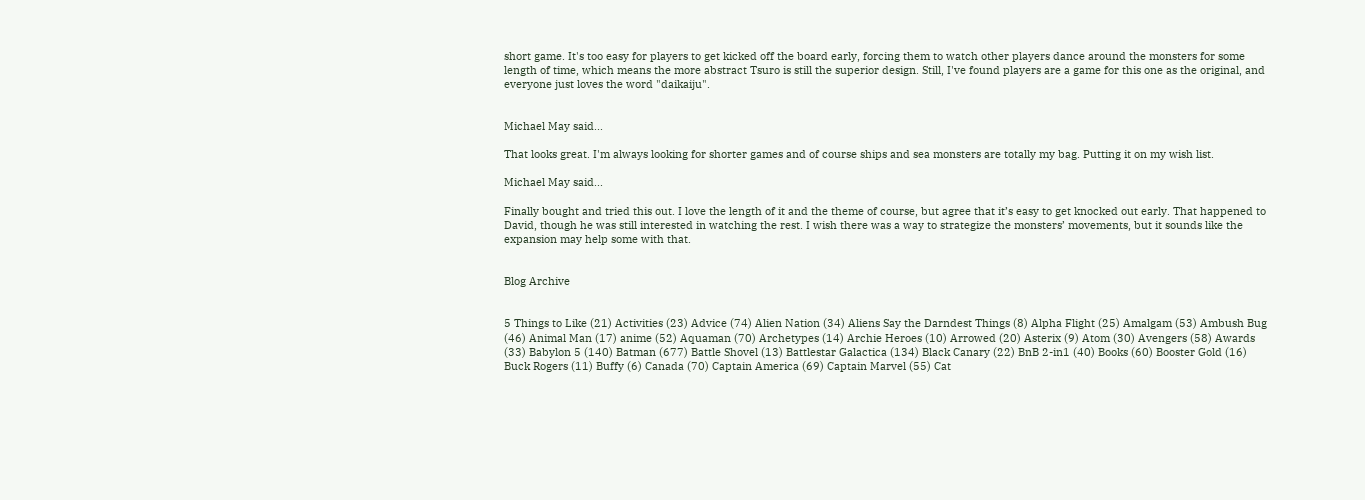short game. It's too easy for players to get kicked off the board early, forcing them to watch other players dance around the monsters for some length of time, which means the more abstract Tsuro is still the superior design. Still, I've found players are a game for this one as the original, and everyone just loves the word "daikaiju".


Michael May said...

That looks great. I'm always looking for shorter games and of course ships and sea monsters are totally my bag. Putting it on my wish list.

Michael May said...

Finally bought and tried this out. I love the length of it and the theme of course, but agree that it’s easy to get knocked out early. That happened to David, though he was still interested in watching the rest. I wish there was a way to strategize the monsters’ movements, but it sounds like the expansion may help some with that.


Blog Archive


5 Things to Like (21) Activities (23) Advice (74) Alien Nation (34) Aliens Say the Darndest Things (8) Alpha Flight (25) Amalgam (53) Ambush Bug (46) Animal Man (17) anime (52) Aquaman (70) Archetypes (14) Archie Heroes (10) Arrowed (20) Asterix (9) Atom (30) Avengers (58) Awards (33) Babylon 5 (140) Batman (677) Battle Shovel (13) Battlestar Galactica (134) Black Canary (22) BnB 2-in1 (40) Books (60) Booster Gold (16) Buck Rogers (11) Buffy (6) Canada (70) Captain America (69) Captain Marvel (55) Cat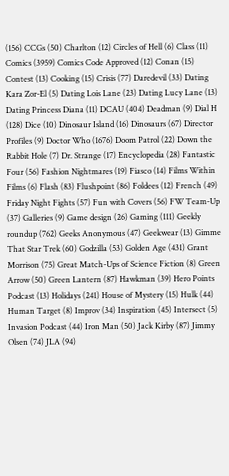(156) CCGs (50) Charlton (12) Circles of Hell (6) Class (11) Comics (3959) Comics Code Approved (12) Conan (15) Contest (13) Cooking (15) Crisis (77) Daredevil (33) Dating Kara Zor-El (5) Dating Lois Lane (23) Dating Lucy Lane (13) Dating Princess Diana (11) DCAU (404) Deadman (9) Dial H (128) Dice (10) Dinosaur Island (16) Dinosaurs (67) Director Profiles (9) Doctor Who (1676) Doom Patrol (22) Down the Rabbit Hole (7) Dr. Strange (17) Encyclopedia (28) Fantastic Four (56) Fashion Nightmares (19) Fiasco (14) Films Within Films (6) Flash (83) Flushpoint (86) Foldees (12) French (49) Friday Night Fights (57) Fun with Covers (56) FW Team-Up (37) Galleries (9) Game design (26) Gaming (111) Geekly roundup (762) Geeks Anonymous (47) Geekwear (13) Gimme That Star Trek (60) Godzilla (53) Golden Age (431) Grant Morrison (75) Great Match-Ups of Science Fiction (8) Green Arrow (50) Green Lantern (87) Hawkman (39) Hero Points Podcast (13) Holidays (241) House of Mystery (15) Hulk (44) Human Target (8) Improv (34) Inspiration (45) Intersect (5) Invasion Podcast (44) Iron Man (50) Jack Kirby (87) Jimmy Olsen (74) JLA (94)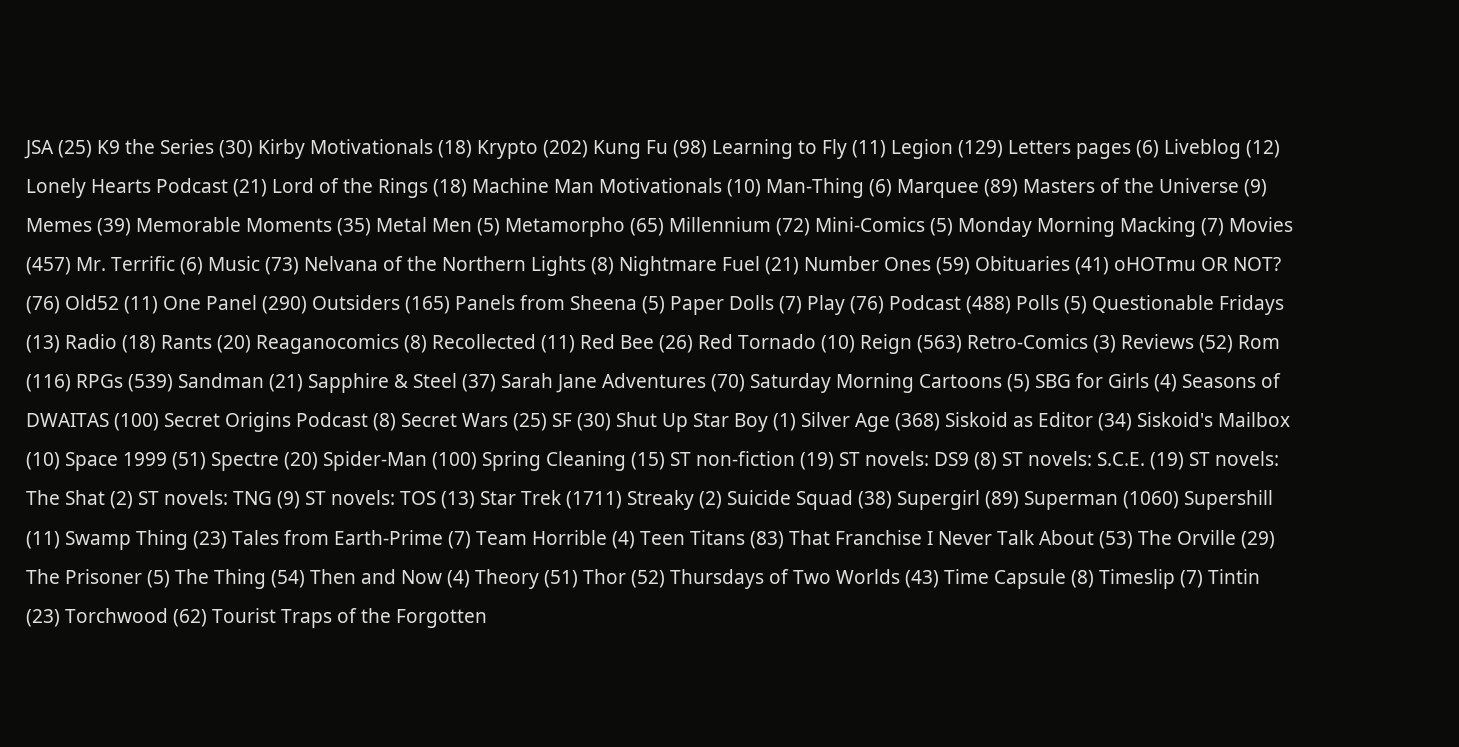JSA (25) K9 the Series (30) Kirby Motivationals (18) Krypto (202) Kung Fu (98) Learning to Fly (11) Legion (129) Letters pages (6) Liveblog (12) Lonely Hearts Podcast (21) Lord of the Rings (18) Machine Man Motivationals (10) Man-Thing (6) Marquee (89) Masters of the Universe (9) Memes (39) Memorable Moments (35) Metal Men (5) Metamorpho (65) Millennium (72) Mini-Comics (5) Monday Morning Macking (7) Movies (457) Mr. Terrific (6) Music (73) Nelvana of the Northern Lights (8) Nightmare Fuel (21) Number Ones (59) Obituaries (41) oHOTmu OR NOT? (76) Old52 (11) One Panel (290) Outsiders (165) Panels from Sheena (5) Paper Dolls (7) Play (76) Podcast (488) Polls (5) Questionable Fridays (13) Radio (18) Rants (20) Reaganocomics (8) Recollected (11) Red Bee (26) Red Tornado (10) Reign (563) Retro-Comics (3) Reviews (52) Rom (116) RPGs (539) Sandman (21) Sapphire & Steel (37) Sarah Jane Adventures (70) Saturday Morning Cartoons (5) SBG for Girls (4) Seasons of DWAITAS (100) Secret Origins Podcast (8) Secret Wars (25) SF (30) Shut Up Star Boy (1) Silver Age (368) Siskoid as Editor (34) Siskoid's Mailbox (10) Space 1999 (51) Spectre (20) Spider-Man (100) Spring Cleaning (15) ST non-fiction (19) ST novels: DS9 (8) ST novels: S.C.E. (19) ST novels: The Shat (2) ST novels: TNG (9) ST novels: TOS (13) Star Trek (1711) Streaky (2) Suicide Squad (38) Supergirl (89) Superman (1060) Supershill (11) Swamp Thing (23) Tales from Earth-Prime (7) Team Horrible (4) Teen Titans (83) That Franchise I Never Talk About (53) The Orville (29) The Prisoner (5) The Thing (54) Then and Now (4) Theory (51) Thor (52) Thursdays of Two Worlds (43) Time Capsule (8) Timeslip (7) Tintin (23) Torchwood (62) Tourist Traps of the Forgotten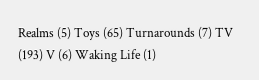Realms (5) Toys (65) Turnarounds (7) TV (193) V (6) Waking Life (1)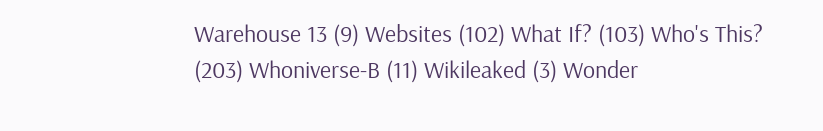Warehouse 13 (9) Websites (102) What If? (103) Who's This? (203) Whoniverse-B (11) Wikileaked (3) Wonder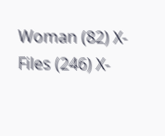Woman (82) X-Files (246) X-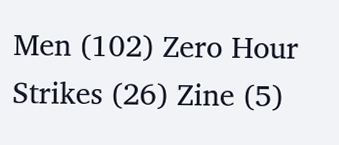Men (102) Zero Hour Strikes (26) Zine (5)